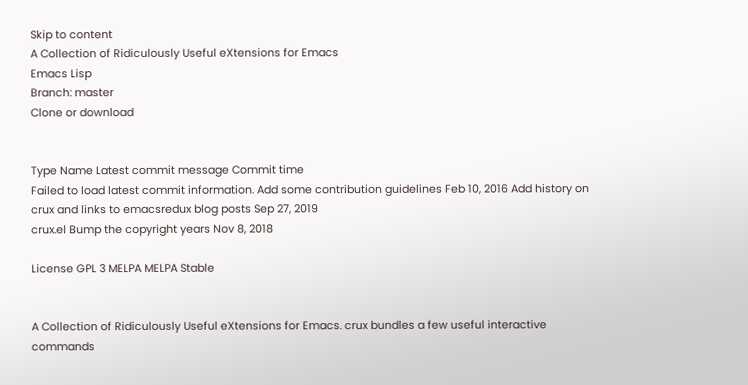Skip to content
A Collection of Ridiculously Useful eXtensions for Emacs
Emacs Lisp
Branch: master
Clone or download


Type Name Latest commit message Commit time
Failed to load latest commit information. Add some contribution guidelines Feb 10, 2016 Add history on crux and links to emacsredux blog posts Sep 27, 2019
crux.el Bump the copyright years Nov 8, 2018

License GPL 3 MELPA MELPA Stable


A Collection of Ridiculously Useful eXtensions for Emacs. crux bundles a few useful interactive commands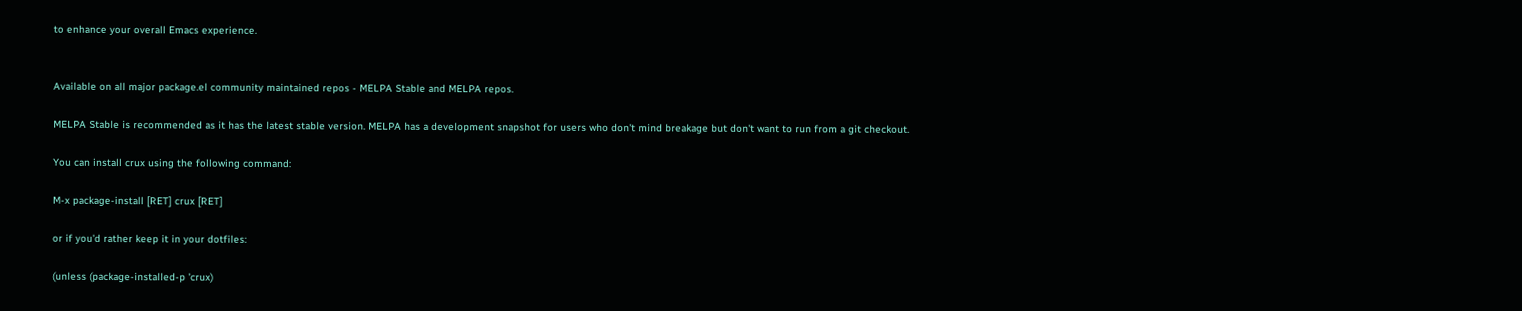to enhance your overall Emacs experience.


Available on all major package.el community maintained repos - MELPA Stable and MELPA repos.

MELPA Stable is recommended as it has the latest stable version. MELPA has a development snapshot for users who don't mind breakage but don't want to run from a git checkout.

You can install crux using the following command:

M-x package-install [RET] crux [RET]

or if you'd rather keep it in your dotfiles:

(unless (package-installed-p 'crux)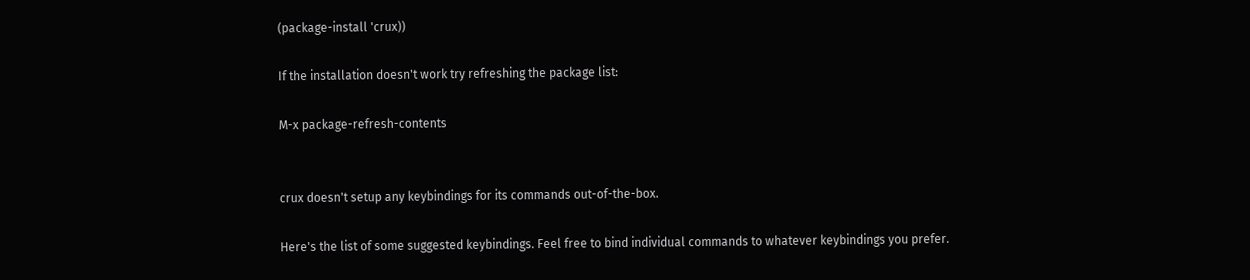(package-install 'crux))

If the installation doesn't work try refreshing the package list:

M-x package-refresh-contents


crux doesn't setup any keybindings for its commands out-of-the-box.

Here's the list of some suggested keybindings. Feel free to bind individual commands to whatever keybindings you prefer.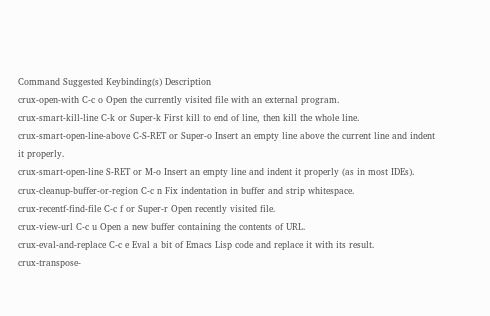Command Suggested Keybinding(s) Description
crux-open-with C-c o Open the currently visited file with an external program.
crux-smart-kill-line C-k or Super-k First kill to end of line, then kill the whole line.
crux-smart-open-line-above C-S-RET or Super-o Insert an empty line above the current line and indent it properly.
crux-smart-open-line S-RET or M-o Insert an empty line and indent it properly (as in most IDEs).
crux-cleanup-buffer-or-region C-c n Fix indentation in buffer and strip whitespace.
crux-recentf-find-file C-c f or Super-r Open recently visited file.
crux-view-url C-c u Open a new buffer containing the contents of URL.
crux-eval-and-replace C-c e Eval a bit of Emacs Lisp code and replace it with its result.
crux-transpose-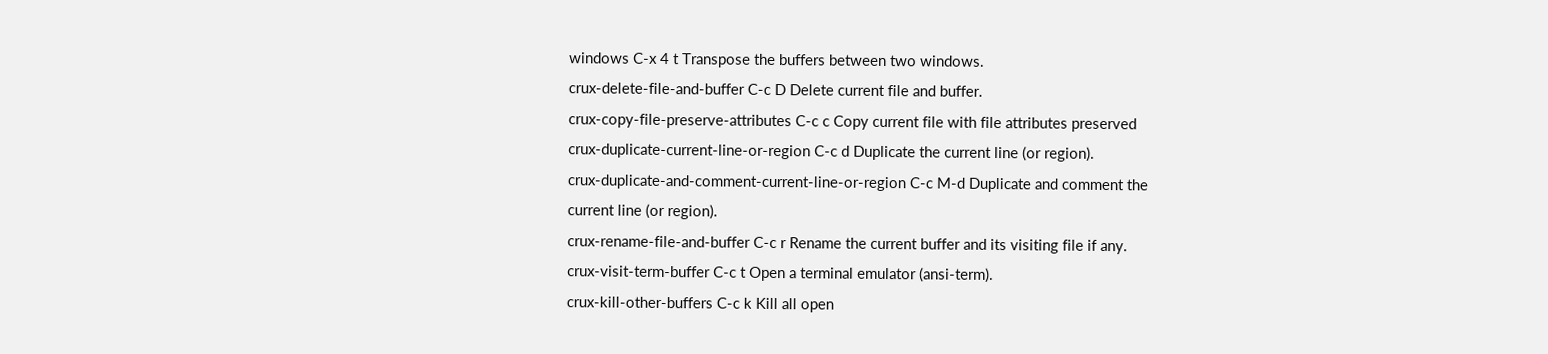windows C-x 4 t Transpose the buffers between two windows.
crux-delete-file-and-buffer C-c D Delete current file and buffer.
crux-copy-file-preserve-attributes C-c c Copy current file with file attributes preserved
crux-duplicate-current-line-or-region C-c d Duplicate the current line (or region).
crux-duplicate-and-comment-current-line-or-region C-c M-d Duplicate and comment the current line (or region).
crux-rename-file-and-buffer C-c r Rename the current buffer and its visiting file if any.
crux-visit-term-buffer C-c t Open a terminal emulator (ansi-term).
crux-kill-other-buffers C-c k Kill all open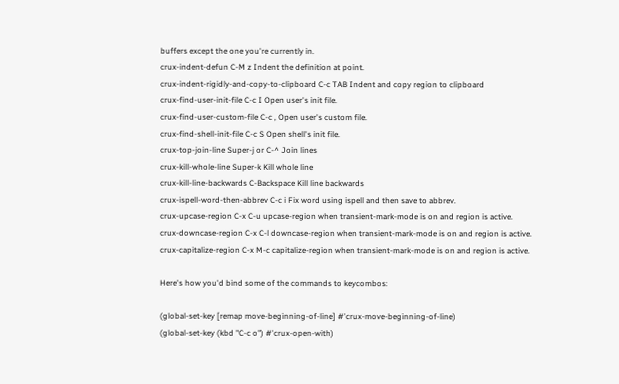buffers except the one you're currently in.
crux-indent-defun C-M z Indent the definition at point.
crux-indent-rigidly-and-copy-to-clipboard C-c TAB Indent and copy region to clipboard
crux-find-user-init-file C-c I Open user's init file.
crux-find-user-custom-file C-c , Open user's custom file.
crux-find-shell-init-file C-c S Open shell's init file.
crux-top-join-line Super-j or C-^ Join lines
crux-kill-whole-line Super-k Kill whole line
crux-kill-line-backwards C-Backspace Kill line backwards
crux-ispell-word-then-abbrev C-c i Fix word using ispell and then save to abbrev.
crux-upcase-region C-x C-u upcase-region when transient-mark-mode is on and region is active.
crux-downcase-region C-x C-l downcase-region when transient-mark-mode is on and region is active.
crux-capitalize-region C-x M-c capitalize-region when transient-mark-mode is on and region is active.

Here's how you'd bind some of the commands to keycombos:

(global-set-key [remap move-beginning-of-line] #'crux-move-beginning-of-line)
(global-set-key (kbd "C-c o") #'crux-open-with)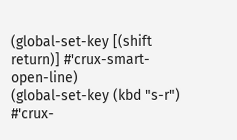(global-set-key [(shift return)] #'crux-smart-open-line)
(global-set-key (kbd "s-r") #'crux-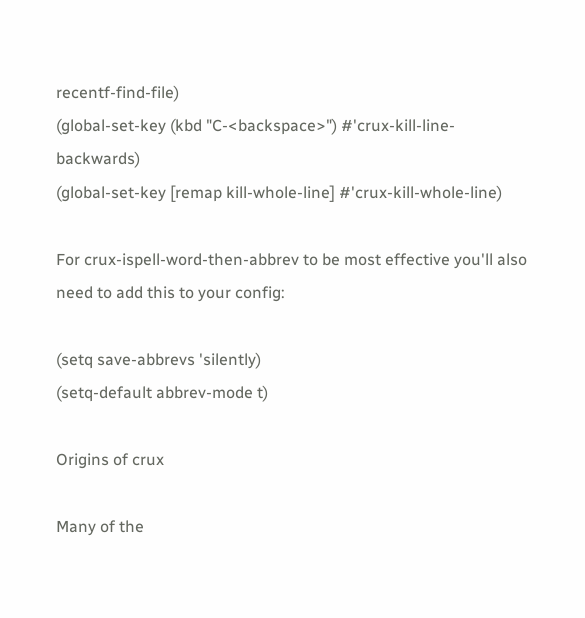recentf-find-file)
(global-set-key (kbd "C-<backspace>") #'crux-kill-line-backwards)
(global-set-key [remap kill-whole-line] #'crux-kill-whole-line)

For crux-ispell-word-then-abbrev to be most effective you'll also need to add this to your config:

(setq save-abbrevs 'silently)
(setq-default abbrev-mode t)

Origins of crux

Many of the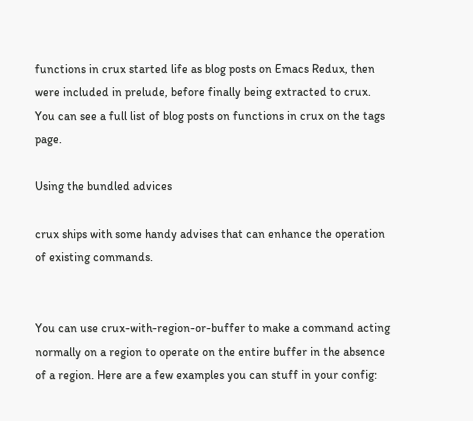functions in crux started life as blog posts on Emacs Redux, then were included in prelude, before finally being extracted to crux. You can see a full list of blog posts on functions in crux on the tags page.

Using the bundled advices

crux ships with some handy advises that can enhance the operation of existing commands.


You can use crux-with-region-or-buffer to make a command acting normally on a region to operate on the entire buffer in the absence of a region. Here are a few examples you can stuff in your config: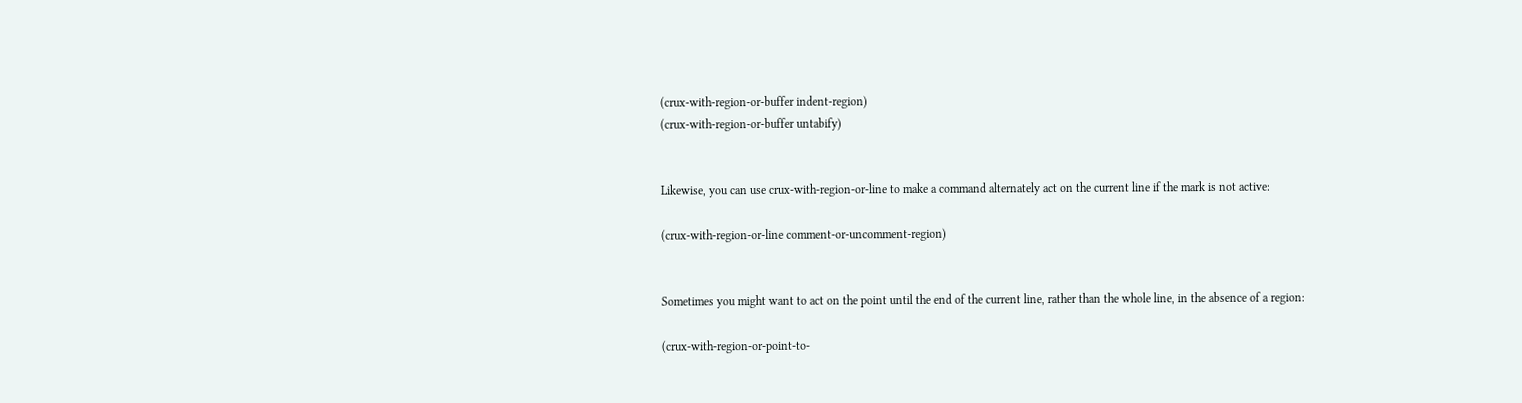(crux-with-region-or-buffer indent-region)
(crux-with-region-or-buffer untabify)


Likewise, you can use crux-with-region-or-line to make a command alternately act on the current line if the mark is not active:

(crux-with-region-or-line comment-or-uncomment-region)


Sometimes you might want to act on the point until the end of the current line, rather than the whole line, in the absence of a region:

(crux-with-region-or-point-to-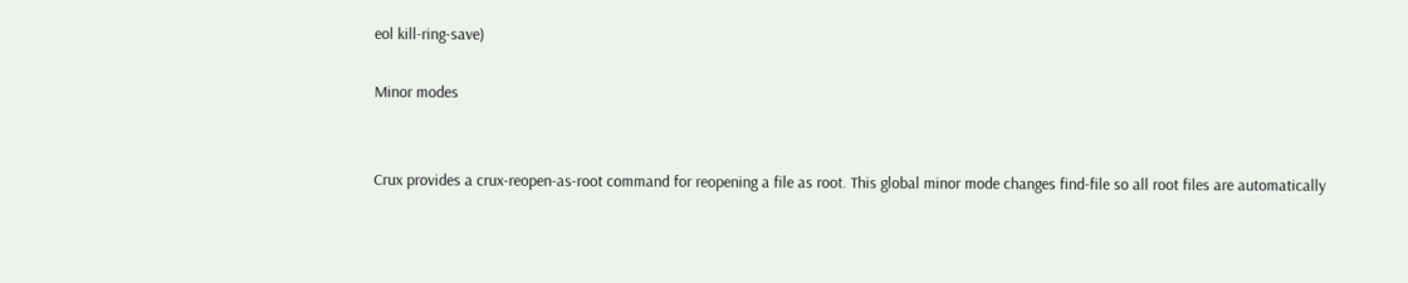eol kill-ring-save)

Minor modes


Crux provides a crux-reopen-as-root command for reopening a file as root. This global minor mode changes find-file so all root files are automatically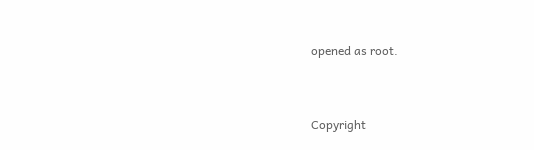opened as root.


Copyright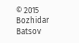© 2015 Bozhidar Batsov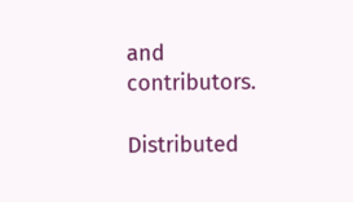and contributors.

Distributed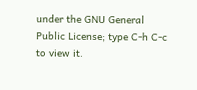under the GNU General Public License; type C-h C-c to view it.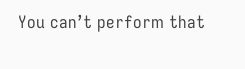You can’t perform that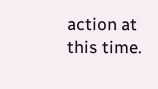action at this time.